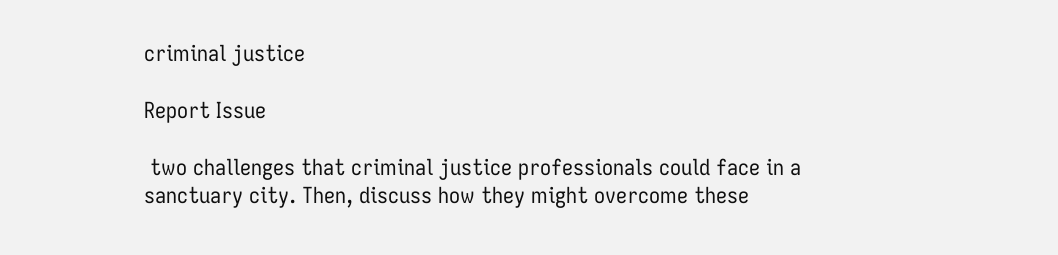criminal justice

Report Issue

 two challenges that criminal justice professionals could face in a sanctuary city. Then, discuss how they might overcome these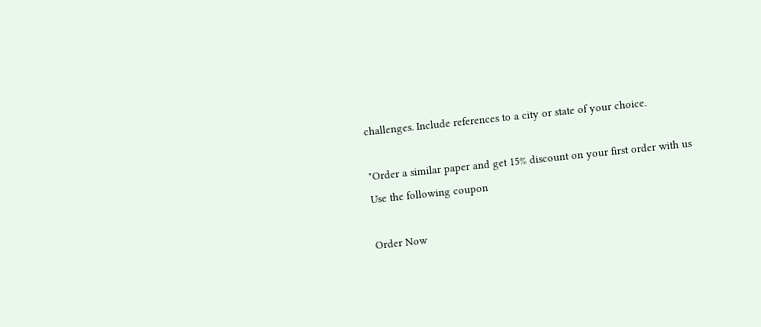challenges. Include references to a city or state of your choice.

"Order a similar paper and get 15% discount on your first order with us
Use the following coupon

Order Now